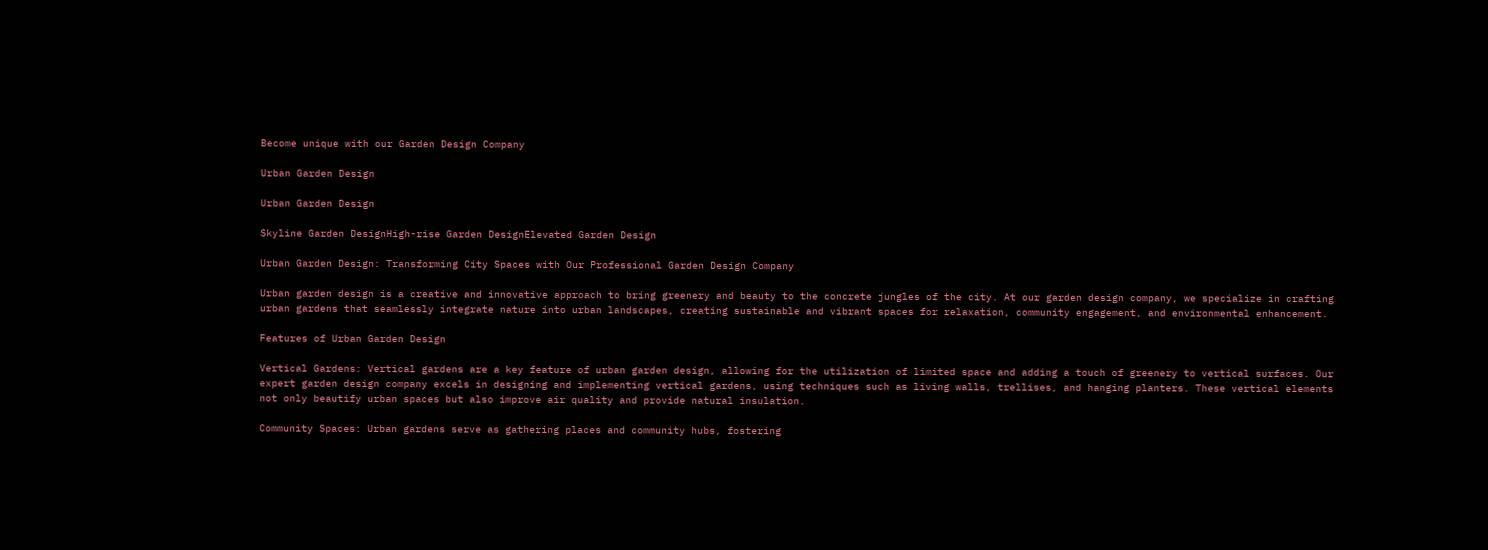Become unique with our Garden Design Company

Urban Garden Design

Urban Garden Design

Skyline Garden DesignHigh-rise Garden DesignElevated Garden Design

Urban Garden Design: Transforming City Spaces with Our Professional Garden Design Company

Urban garden design is a creative and innovative approach to bring greenery and beauty to the concrete jungles of the city. At our garden design company, we specialize in crafting urban gardens that seamlessly integrate nature into urban landscapes, creating sustainable and vibrant spaces for relaxation, community engagement, and environmental enhancement.

Features of Urban Garden Design

Vertical Gardens: Vertical gardens are a key feature of urban garden design, allowing for the utilization of limited space and adding a touch of greenery to vertical surfaces. Our expert garden design company excels in designing and implementing vertical gardens, using techniques such as living walls, trellises, and hanging planters. These vertical elements not only beautify urban spaces but also improve air quality and provide natural insulation.

Community Spaces: Urban gardens serve as gathering places and community hubs, fostering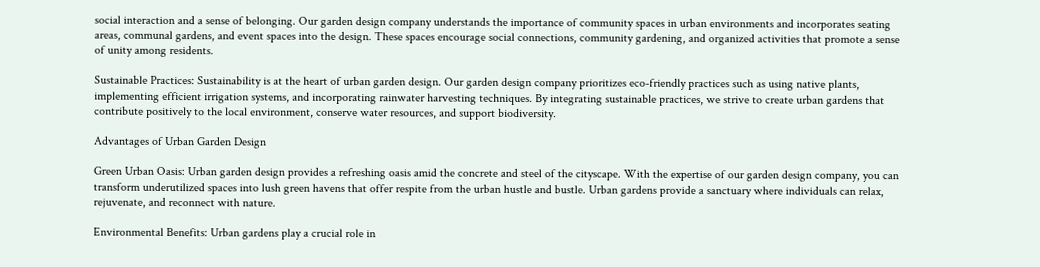social interaction and a sense of belonging. Our garden design company understands the importance of community spaces in urban environments and incorporates seating areas, communal gardens, and event spaces into the design. These spaces encourage social connections, community gardening, and organized activities that promote a sense of unity among residents.

Sustainable Practices: Sustainability is at the heart of urban garden design. Our garden design company prioritizes eco-friendly practices such as using native plants, implementing efficient irrigation systems, and incorporating rainwater harvesting techniques. By integrating sustainable practices, we strive to create urban gardens that contribute positively to the local environment, conserve water resources, and support biodiversity.

Advantages of Urban Garden Design

Green Urban Oasis: Urban garden design provides a refreshing oasis amid the concrete and steel of the cityscape. With the expertise of our garden design company, you can transform underutilized spaces into lush green havens that offer respite from the urban hustle and bustle. Urban gardens provide a sanctuary where individuals can relax, rejuvenate, and reconnect with nature.

Environmental Benefits: Urban gardens play a crucial role in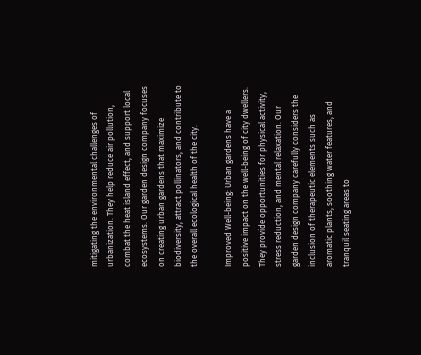mitigating the environmental challenges of urbanization. They help reduce air pollution, combat the heat island effect, and support local ecosystems. Our garden design company focuses on creating urban gardens that maximize biodiversity, attract pollinators, and contribute to the overall ecological health of the city.

Improved Well-being: Urban gardens have a positive impact on the well-being of city dwellers. They provide opportunities for physical activity, stress reduction, and mental relaxation. Our garden design company carefully considers the inclusion of therapeutic elements such as aromatic plants, soothing water features, and tranquil seating areas to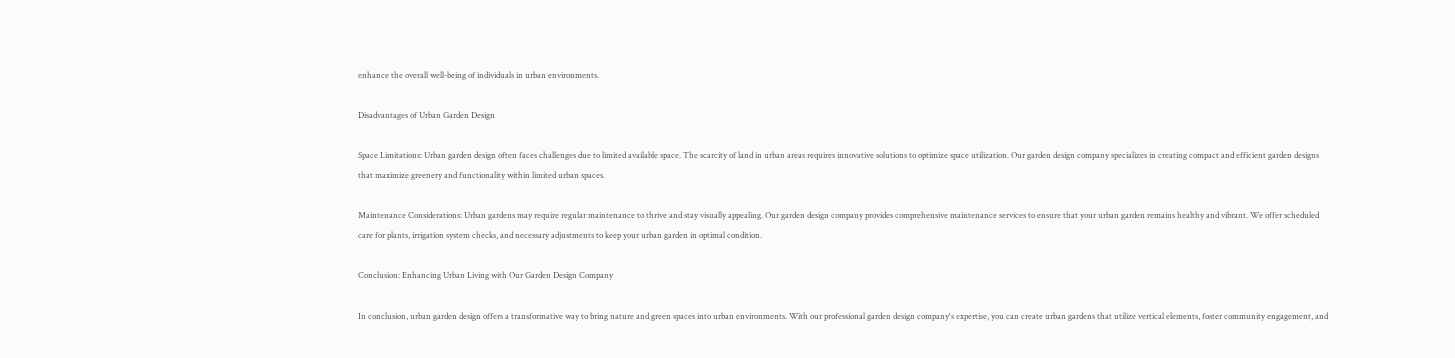enhance the overall well-being of individuals in urban environments.

Disadvantages of Urban Garden Design

Space Limitations: Urban garden design often faces challenges due to limited available space. The scarcity of land in urban areas requires innovative solutions to optimize space utilization. Our garden design company specializes in creating compact and efficient garden designs that maximize greenery and functionality within limited urban spaces.

Maintenance Considerations: Urban gardens may require regular maintenance to thrive and stay visually appealing. Our garden design company provides comprehensive maintenance services to ensure that your urban garden remains healthy and vibrant. We offer scheduled care for plants, irrigation system checks, and necessary adjustments to keep your urban garden in optimal condition.

Conclusion: Enhancing Urban Living with Our Garden Design Company

In conclusion, urban garden design offers a transformative way to bring nature and green spaces into urban environments. With our professional garden design company's expertise, you can create urban gardens that utilize vertical elements, foster community engagement, and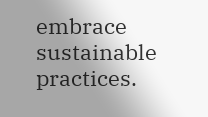embrace sustainable practices.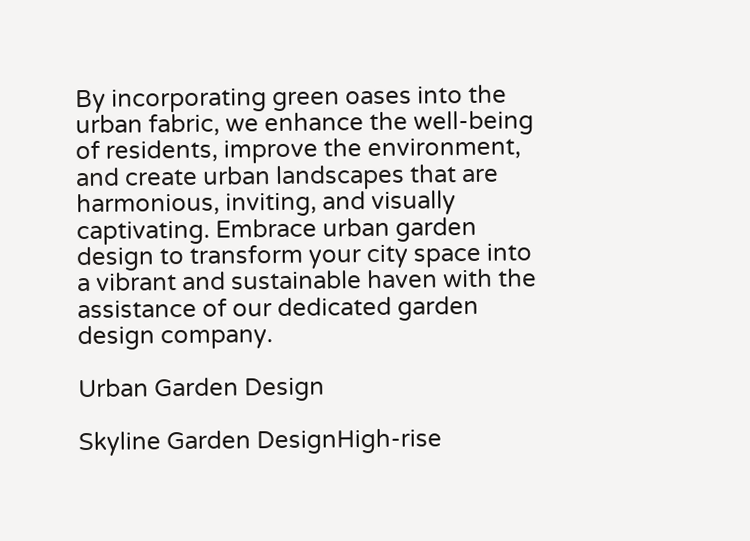By incorporating green oases into the urban fabric, we enhance the well-being of residents, improve the environment, and create urban landscapes that are harmonious, inviting, and visually captivating. Embrace urban garden design to transform your city space into a vibrant and sustainable haven with the assistance of our dedicated garden design company.

Urban Garden Design

Skyline Garden DesignHigh-rise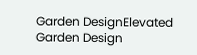Garden DesignElevated Garden Design